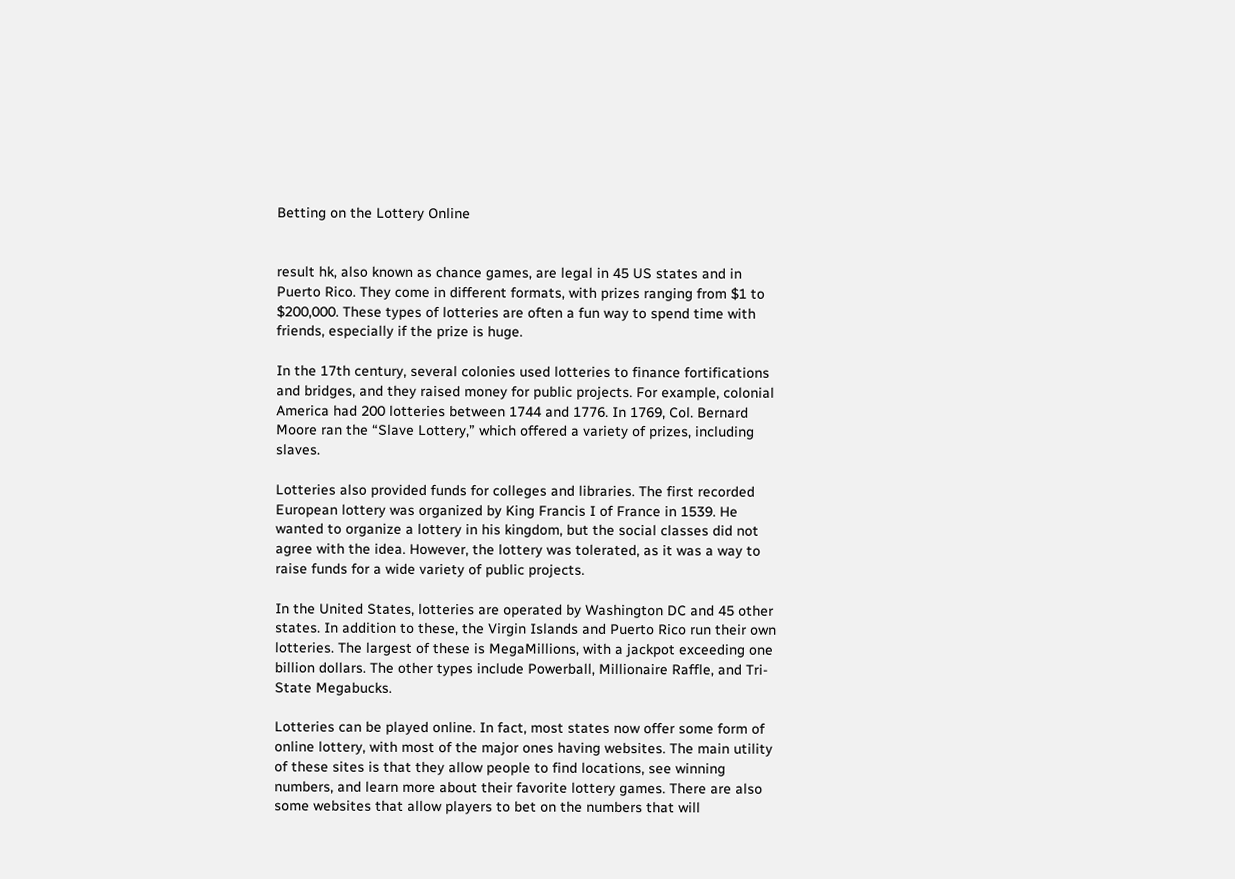Betting on the Lottery Online


result hk, also known as chance games, are legal in 45 US states and in Puerto Rico. They come in different formats, with prizes ranging from $1 to $200,000. These types of lotteries are often a fun way to spend time with friends, especially if the prize is huge.

In the 17th century, several colonies used lotteries to finance fortifications and bridges, and they raised money for public projects. For example, colonial America had 200 lotteries between 1744 and 1776. In 1769, Col. Bernard Moore ran the “Slave Lottery,” which offered a variety of prizes, including slaves.

Lotteries also provided funds for colleges and libraries. The first recorded European lottery was organized by King Francis I of France in 1539. He wanted to organize a lottery in his kingdom, but the social classes did not agree with the idea. However, the lottery was tolerated, as it was a way to raise funds for a wide variety of public projects.

In the United States, lotteries are operated by Washington DC and 45 other states. In addition to these, the Virgin Islands and Puerto Rico run their own lotteries. The largest of these is MegaMillions, with a jackpot exceeding one billion dollars. The other types include Powerball, Millionaire Raffle, and Tri-State Megabucks.

Lotteries can be played online. In fact, most states now offer some form of online lottery, with most of the major ones having websites. The main utility of these sites is that they allow people to find locations, see winning numbers, and learn more about their favorite lottery games. There are also some websites that allow players to bet on the numbers that will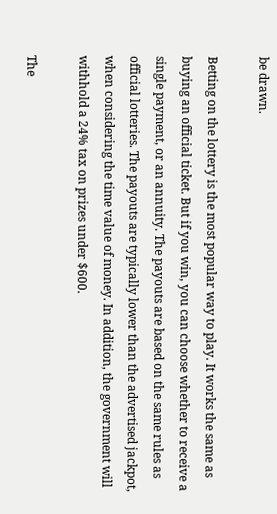be drawn.

Betting on the lottery is the most popular way to play. It works the same as buying an official ticket. But if you win, you can choose whether to receive a single payment, or an annuity. The payouts are based on the same rules as official lotteries. The payouts are typically lower than the advertised jackpot, when considering the time value of money. In addition, the government will withhold a 24% tax on prizes under $600.

The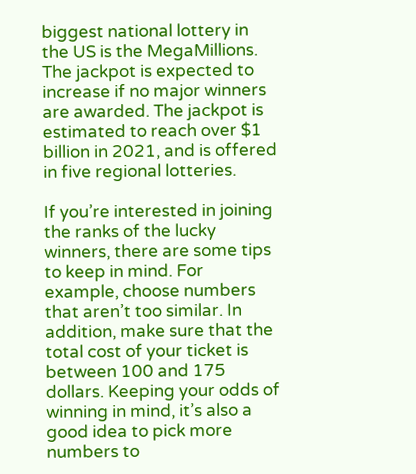biggest national lottery in the US is the MegaMillions. The jackpot is expected to increase if no major winners are awarded. The jackpot is estimated to reach over $1 billion in 2021, and is offered in five regional lotteries.

If you’re interested in joining the ranks of the lucky winners, there are some tips to keep in mind. For example, choose numbers that aren’t too similar. In addition, make sure that the total cost of your ticket is between 100 and 175 dollars. Keeping your odds of winning in mind, it’s also a good idea to pick more numbers to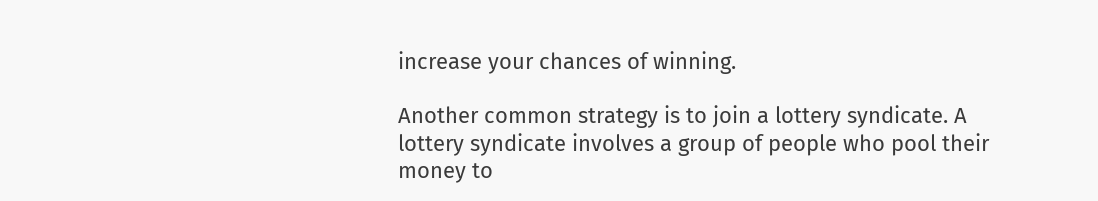increase your chances of winning.

Another common strategy is to join a lottery syndicate. A lottery syndicate involves a group of people who pool their money to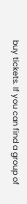buy tickets. If you can find a group of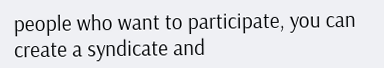people who want to participate, you can create a syndicate and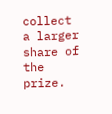collect a larger share of the prize.